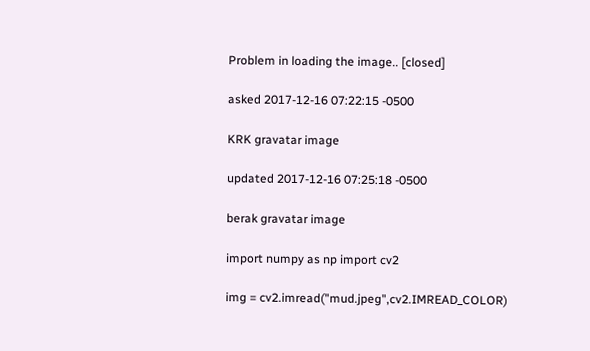Problem in loading the image.. [closed]

asked 2017-12-16 07:22:15 -0500

KRK gravatar image

updated 2017-12-16 07:25:18 -0500

berak gravatar image

import numpy as np import cv2

img = cv2.imread("mud.jpeg",cv2.IMREAD_COLOR)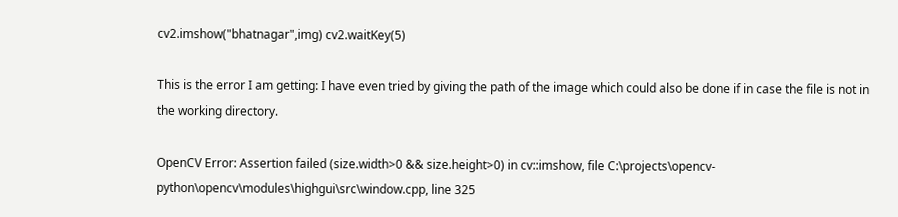cv2.imshow("bhatnagar",img) cv2.waitKey(5)

This is the error I am getting: I have even tried by giving the path of the image which could also be done if in case the file is not in the working directory.

OpenCV Error: Assertion failed (size.width>0 && size.height>0) in cv::imshow, file C:\projects\opencv-python\opencv\modules\highgui\src\window.cpp, line 325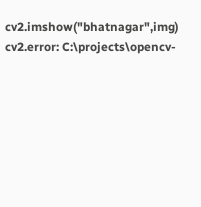cv2.imshow("bhatnagar",img) cv2.error: C:\projects\opencv-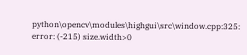python\opencv\modules\highgui\src\window.cpp:325: error: (-215) size.width>0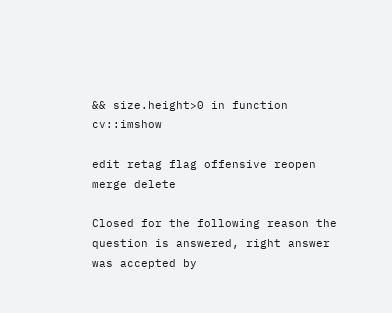&& size.height>0 in function cv::imshow

edit retag flag offensive reopen merge delete

Closed for the following reason the question is answered, right answer was accepted by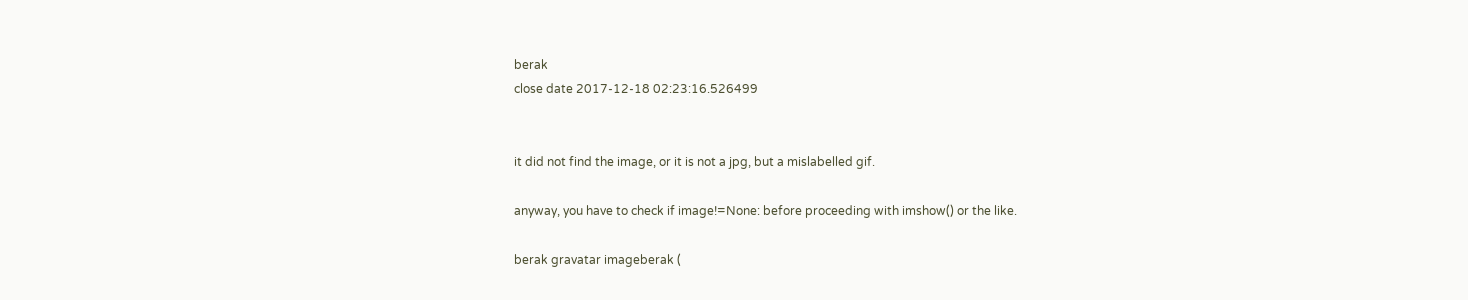berak
close date 2017-12-18 02:23:16.526499


it did not find the image, or it is not a jpg, but a mislabelled gif.

anyway, you have to check if image!=None: before proceeding with imshow() or the like.

berak gravatar imageberak (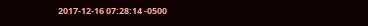2017-12-16 07:28:14 -0500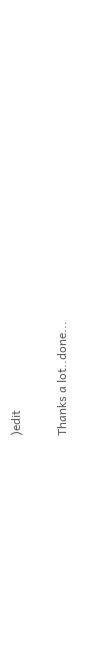)edit

Thanks a lot..done...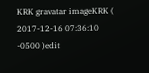KRK gravatar imageKRK ( 2017-12-16 07:36:10 -0500 )edit